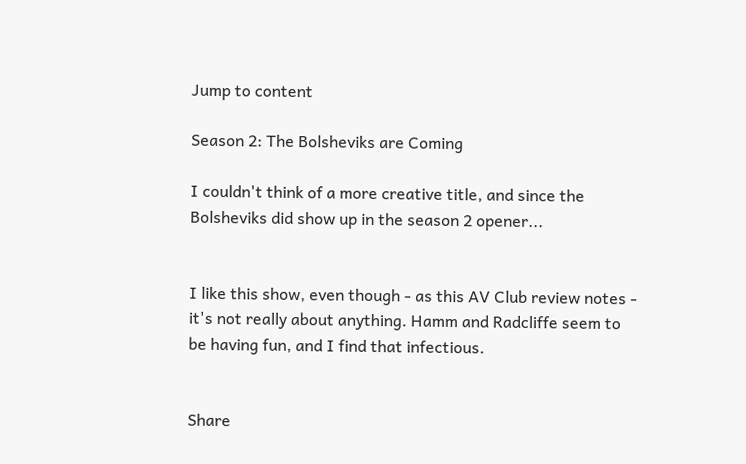Jump to content

Season 2: The Bolsheviks are Coming

I couldn't think of a more creative title, and since the Bolsheviks did show up in the season 2 opener...


I like this show, even though - as this AV Club review notes - it's not really about anything. Hamm and Radcliffe seem to be having fun, and I find that infectious.


Share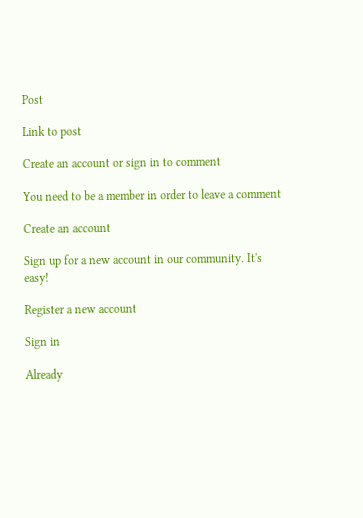Post

Link to post

Create an account or sign in to comment

You need to be a member in order to leave a comment

Create an account

Sign up for a new account in our community. It's easy!

Register a new account

Sign in

Already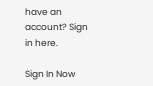have an account? Sign in here.

Sign In Now